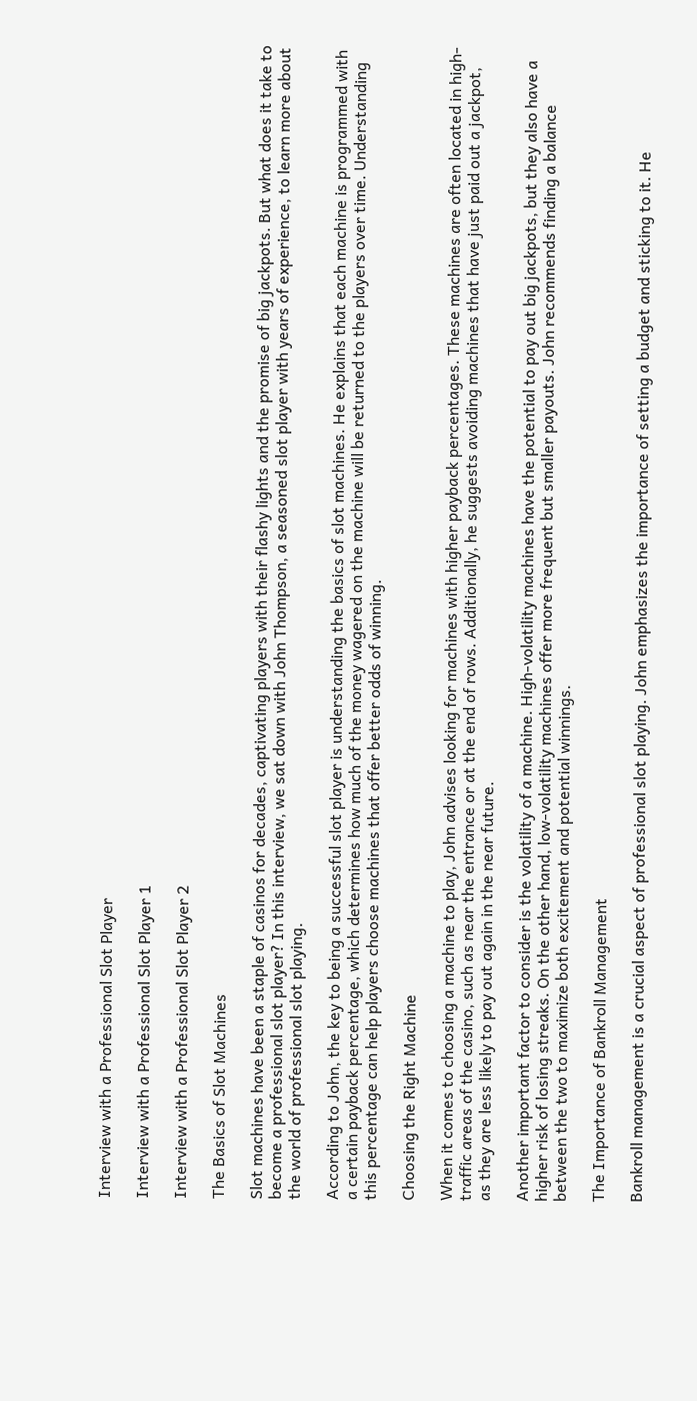Interview with a Professional Slot Player

Interview with a Professional Slot Player 1

Interview with a Professional Slot Player 2

The Basics of Slot Machines

Slot machines have been a staple of casinos for decades, captivating players with their flashy lights and the promise of big jackpots. But what does it take to become a professional slot player? In this interview, we sat down with John Thompson, a seasoned slot player with years of experience, to learn more about the world of professional slot playing.

According to John, the key to being a successful slot player is understanding the basics of slot machines. He explains that each machine is programmed with a certain payback percentage, which determines how much of the money wagered on the machine will be returned to the players over time. Understanding this percentage can help players choose machines that offer better odds of winning.

Choosing the Right Machine

When it comes to choosing a machine to play, John advises looking for machines with higher payback percentages. These machines are often located in high-traffic areas of the casino, such as near the entrance or at the end of rows. Additionally, he suggests avoiding machines that have just paid out a jackpot, as they are less likely to pay out again in the near future.

Another important factor to consider is the volatility of a machine. High-volatility machines have the potential to pay out big jackpots, but they also have a higher risk of losing streaks. On the other hand, low-volatility machines offer more frequent but smaller payouts. John recommends finding a balance between the two to maximize both excitement and potential winnings.

The Importance of Bankroll Management

Bankroll management is a crucial aspect of professional slot playing. John emphasizes the importance of setting a budget and sticking to it. He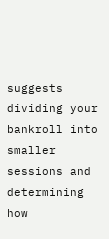suggests dividing your bankroll into smaller sessions and determining how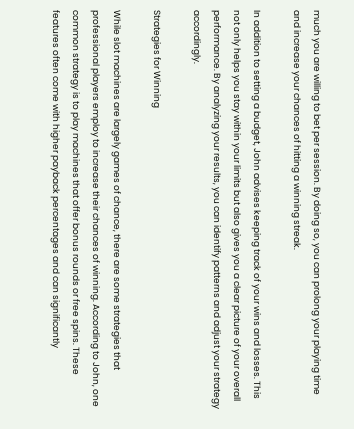much you are willing to bet per session. By doing so, you can prolong your playing time and increase your chances of hitting a winning streak.

In addition to setting a budget, John advises keeping track of your wins and losses. This not only helps you stay within your limits but also gives you a clear picture of your overall performance. By analyzing your results, you can identify patterns and adjust your strategy accordingly.

Strategies for Winning

While slot machines are largely games of chance, there are some strategies that professional players employ to increase their chances of winning. According to John, one common strategy is to play machines that offer bonus rounds or free spins. These features often come with higher payback percentages and can significantly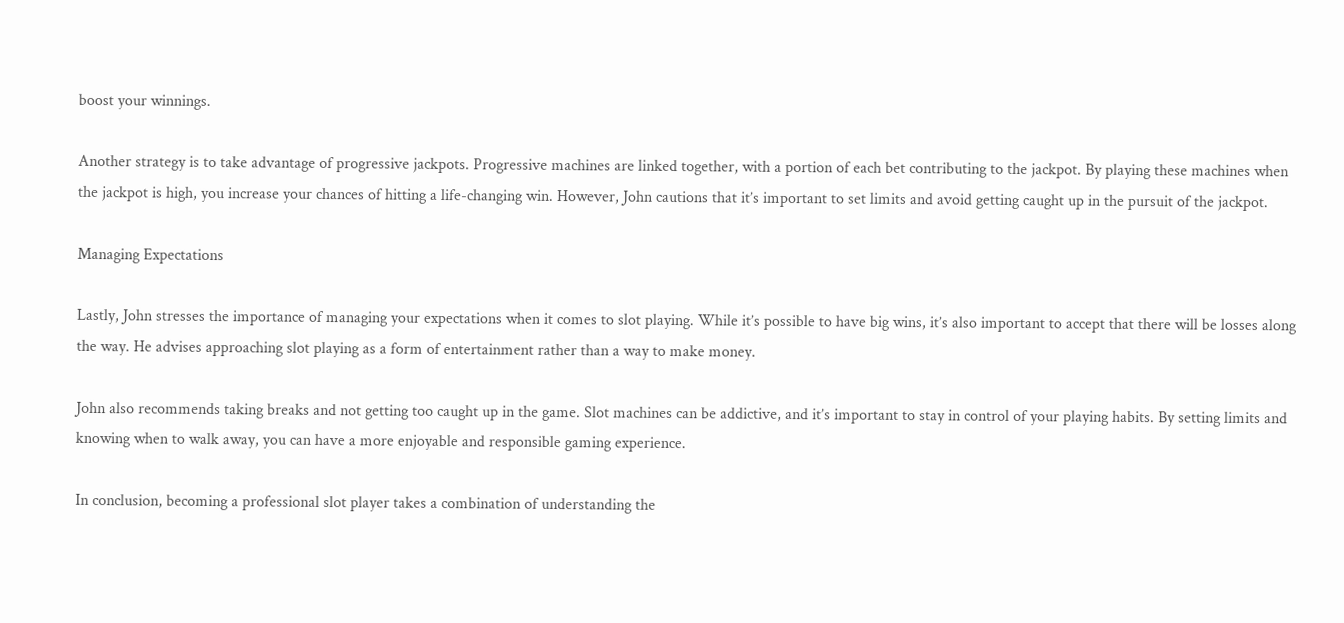boost your winnings.

Another strategy is to take advantage of progressive jackpots. Progressive machines are linked together, with a portion of each bet contributing to the jackpot. By playing these machines when the jackpot is high, you increase your chances of hitting a life-changing win. However, John cautions that it’s important to set limits and avoid getting caught up in the pursuit of the jackpot.

Managing Expectations

Lastly, John stresses the importance of managing your expectations when it comes to slot playing. While it’s possible to have big wins, it’s also important to accept that there will be losses along the way. He advises approaching slot playing as a form of entertainment rather than a way to make money.

John also recommends taking breaks and not getting too caught up in the game. Slot machines can be addictive, and it’s important to stay in control of your playing habits. By setting limits and knowing when to walk away, you can have a more enjoyable and responsible gaming experience.

In conclusion, becoming a professional slot player takes a combination of understanding the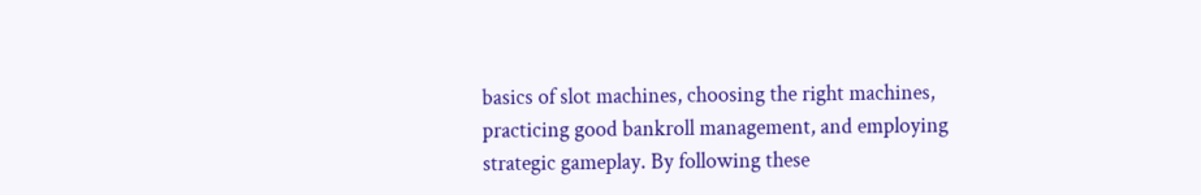basics of slot machines, choosing the right machines, practicing good bankroll management, and employing strategic gameplay. By following these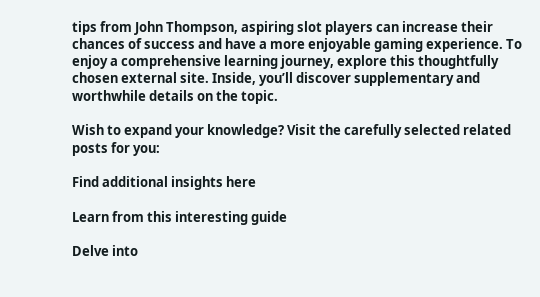tips from John Thompson, aspiring slot players can increase their chances of success and have a more enjoyable gaming experience. To enjoy a comprehensive learning journey, explore this thoughtfully chosen external site. Inside, you’ll discover supplementary and worthwhile details on the topic.

Wish to expand your knowledge? Visit the carefully selected related posts for you:

Find additional insights here

Learn from this interesting guide

Delve into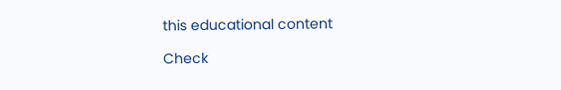this educational content

Check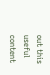out this useful content